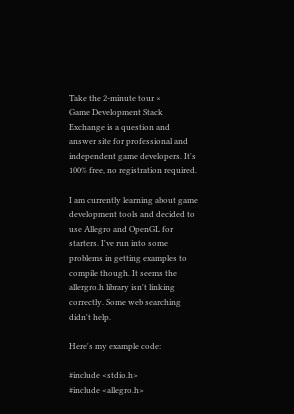Take the 2-minute tour ×
Game Development Stack Exchange is a question and answer site for professional and independent game developers. It's 100% free, no registration required.

I am currently learning about game development tools and decided to use Allegro and OpenGL for starters. I've run into some problems in getting examples to compile though. It seems the allergro.h library isn't linking correctly. Some web searching didn't help.

Here's my example code:

#include <stdio.h>
#include <allegro.h>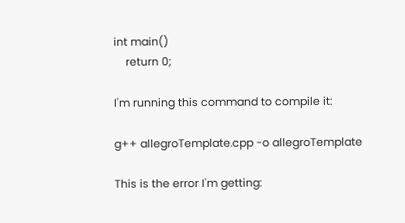int main()
    return 0;

I'm running this command to compile it:

g++ allegroTemplate.cpp -o allegroTemplate

This is the error I'm getting: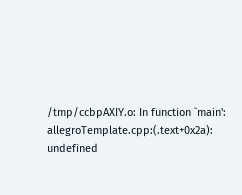/tmp/ccbpAXIY.o: In function `main':
allegroTemplate.cpp:(.text+0x2a): undefined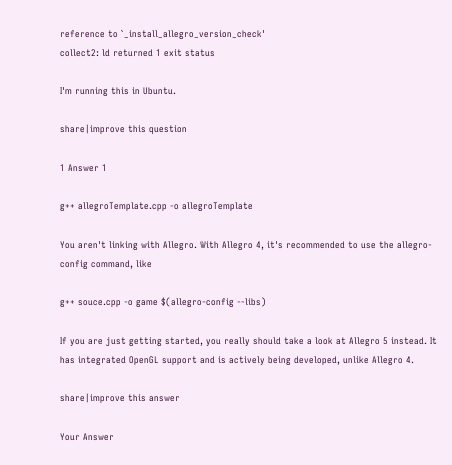reference to `_install_allegro_version_check'
collect2: ld returned 1 exit status

I'm running this in Ubuntu.

share|improve this question

1 Answer 1

g++ allegroTemplate.cpp -o allegroTemplate

You aren't linking with Allegro. With Allegro 4, it's recommended to use the allegro-config command, like

g++ souce.cpp -o game $(allegro-config --libs)

If you are just getting started, you really should take a look at Allegro 5 instead. It has integrated OpenGL support and is actively being developed, unlike Allegro 4.

share|improve this answer

Your Answer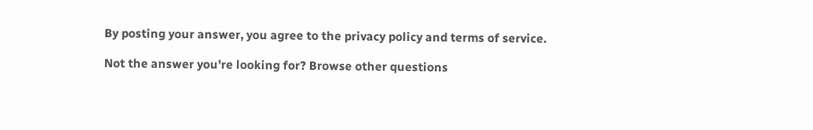By posting your answer, you agree to the privacy policy and terms of service.

Not the answer you're looking for? Browse other questions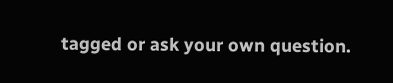tagged or ask your own question.